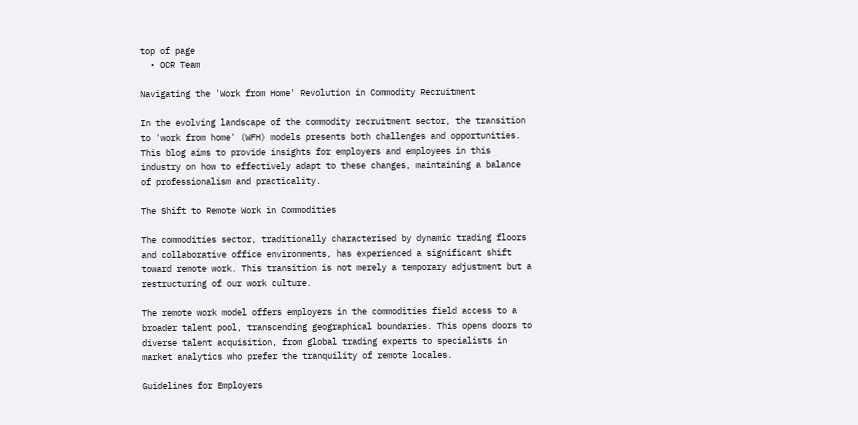top of page
  • OCR Team

Navigating the 'Work from Home' Revolution in Commodity Recruitment

In the evolving landscape of the commodity recruitment sector, the transition to 'work from home' (WFH) models presents both challenges and opportunities. This blog aims to provide insights for employers and employees in this industry on how to effectively adapt to these changes, maintaining a balance of professionalism and practicality.

The Shift to Remote Work in Commodities

The commodities sector, traditionally characterised by dynamic trading floors and collaborative office environments, has experienced a significant shift toward remote work. This transition is not merely a temporary adjustment but a restructuring of our work culture.

The remote work model offers employers in the commodities field access to a broader talent pool, transcending geographical boundaries. This opens doors to diverse talent acquisition, from global trading experts to specialists in market analytics who prefer the tranquility of remote locales.

Guidelines for Employers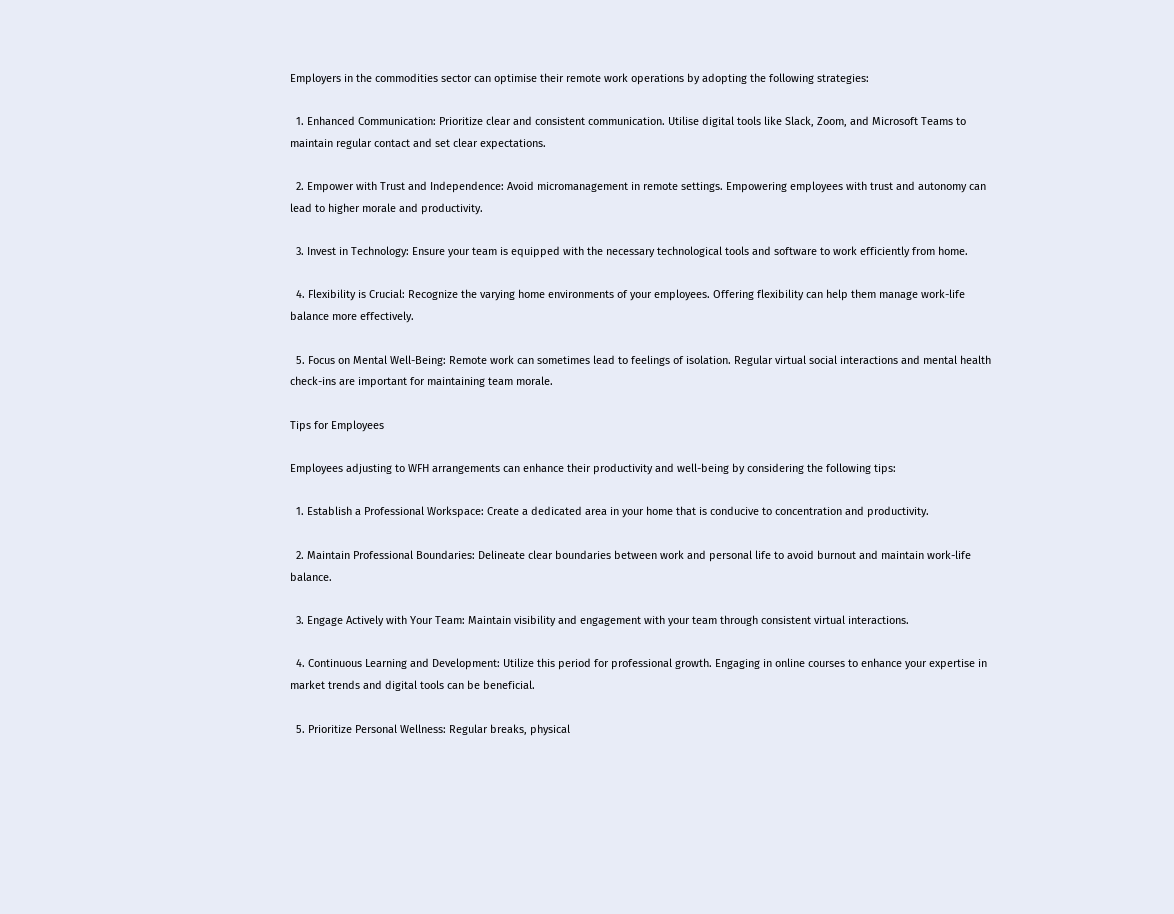Employers in the commodities sector can optimise their remote work operations by adopting the following strategies:

  1. Enhanced Communication: Prioritize clear and consistent communication. Utilise digital tools like Slack, Zoom, and Microsoft Teams to maintain regular contact and set clear expectations.

  2. Empower with Trust and Independence: Avoid micromanagement in remote settings. Empowering employees with trust and autonomy can lead to higher morale and productivity.

  3. Invest in Technology: Ensure your team is equipped with the necessary technological tools and software to work efficiently from home.

  4. Flexibility is Crucial: Recognize the varying home environments of your employees. Offering flexibility can help them manage work-life balance more effectively.

  5. Focus on Mental Well-Being: Remote work can sometimes lead to feelings of isolation. Regular virtual social interactions and mental health check-ins are important for maintaining team morale.

Tips for Employees

Employees adjusting to WFH arrangements can enhance their productivity and well-being by considering the following tips:

  1. Establish a Professional Workspace: Create a dedicated area in your home that is conducive to concentration and productivity.

  2. Maintain Professional Boundaries: Delineate clear boundaries between work and personal life to avoid burnout and maintain work-life balance.

  3. Engage Actively with Your Team: Maintain visibility and engagement with your team through consistent virtual interactions.

  4. Continuous Learning and Development: Utilize this period for professional growth. Engaging in online courses to enhance your expertise in market trends and digital tools can be beneficial.

  5. Prioritize Personal Wellness: Regular breaks, physical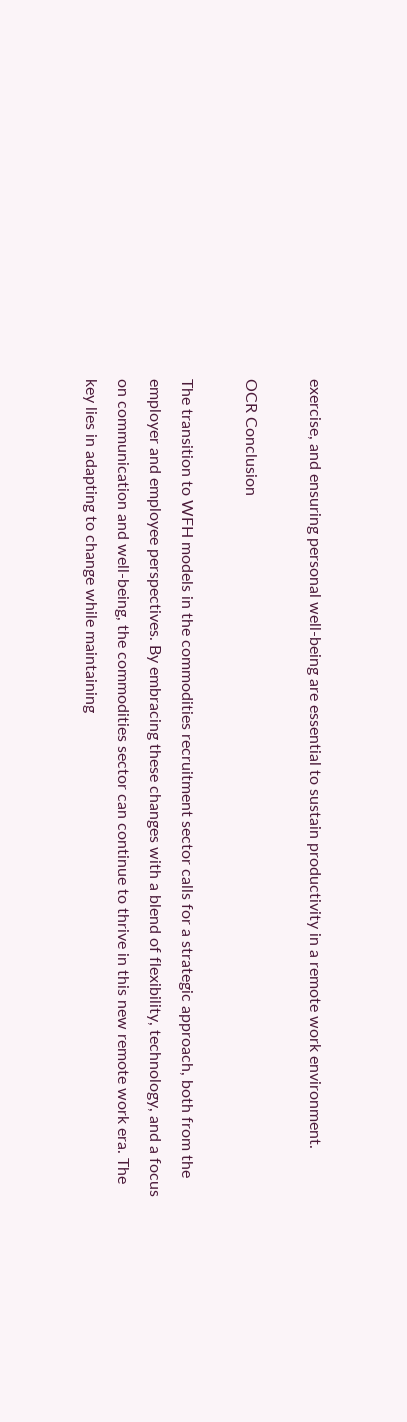exercise, and ensuring personal well-being are essential to sustain productivity in a remote work environment.

OCR Conclusion

The transition to WFH models in the commodities recruitment sector calls for a strategic approach, both from the employer and employee perspectives. By embracing these changes with a blend of flexibility, technology, and a focus on communication and well-being, the commodities sector can continue to thrive in this new remote work era. The key lies in adapting to change while maintaining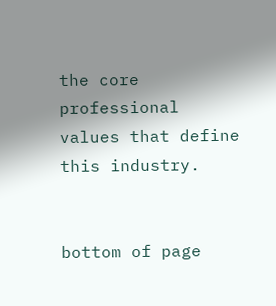the core professional values that define this industry.


bottom of page